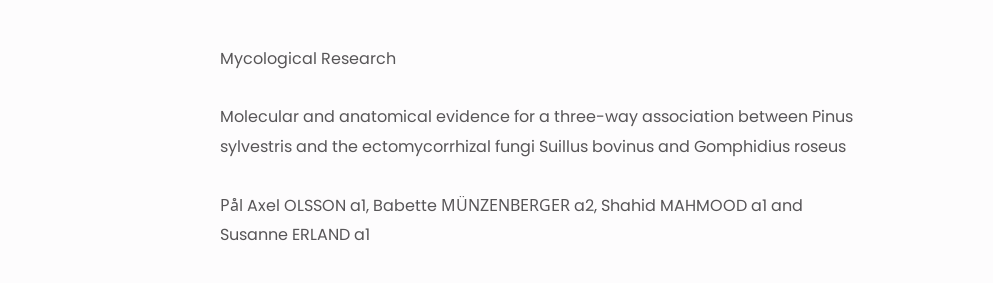Mycological Research

Molecular and anatomical evidence for a three-way association between Pinus sylvestris and the ectomycorrhizal fungi Suillus bovinus and Gomphidius roseus

Pål Axel OLSSON a1, Babette MÜNZENBERGER a2, Shahid MAHMOOD a1 and Susanne ERLAND a1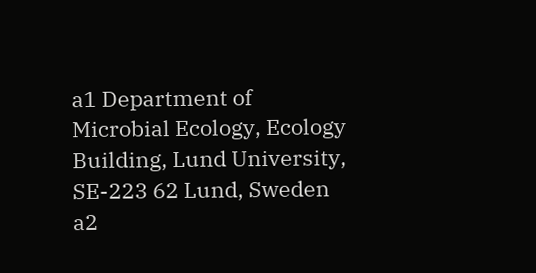a1 Department of Microbial Ecology, Ecology Building, Lund University, SE-223 62 Lund, Sweden
a2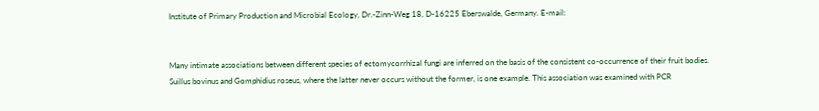Institute of Primary Production and Microbial Ecology, Dr.-Zinn-Weg 18, D-16225 Eberswalde, Germany. E-mail:


Many intimate associations between different species of ectomycorrhizal fungi are inferred on the basis of the consistent co-occurrence of their fruit bodies. Suillus bovinus and Gomphidius roseus, where the latter never occurs without the former, is one example. This association was examined with PCR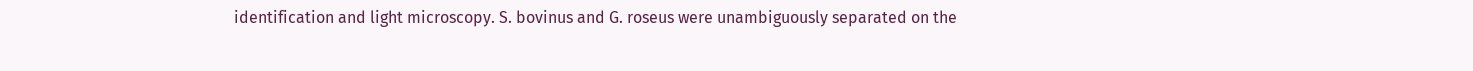identification and light microscopy. S. bovinus and G. roseus were unambiguously separated on the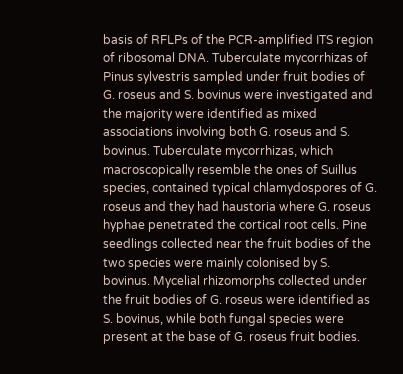basis of RFLPs of the PCR-amplified ITS region of ribosomal DNA. Tuberculate mycorrhizas of Pinus sylvestris sampled under fruit bodies of G. roseus and S. bovinus were investigated and the majority were identified as mixed associations involving both G. roseus and S. bovinus. Tuberculate mycorrhizas, which macroscopically resemble the ones of Suillus species, contained typical chlamydospores of G. roseus and they had haustoria where G. roseus hyphae penetrated the cortical root cells. Pine seedlings collected near the fruit bodies of the two species were mainly colonised by S. bovinus. Mycelial rhizomorphs collected under the fruit bodies of G. roseus were identified as S. bovinus, while both fungal species were present at the base of G. roseus fruit bodies.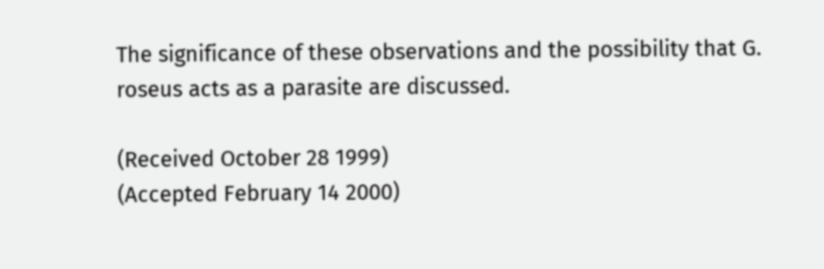The significance of these observations and the possibility that G. roseus acts as a parasite are discussed.

(Received October 28 1999)
(Accepted February 14 2000)